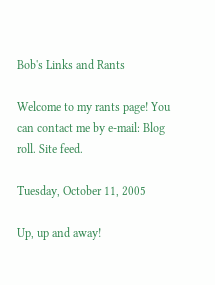Bob's Links and Rants

Welcome to my rants page! You can contact me by e-mail: Blog roll. Site feed.

Tuesday, October 11, 2005

Up, up and away!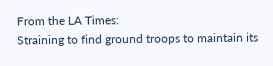From the LA Times:
Straining to find ground troops to maintain its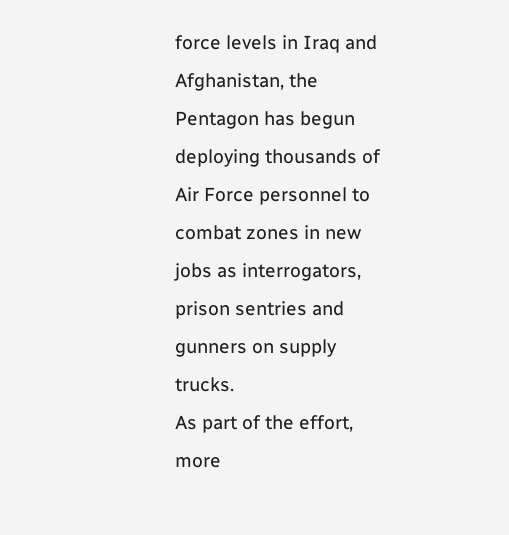force levels in Iraq and Afghanistan, the Pentagon has begun deploying thousands of Air Force personnel to combat zones in new jobs as interrogators, prison sentries and gunners on supply trucks.
As part of the effort, more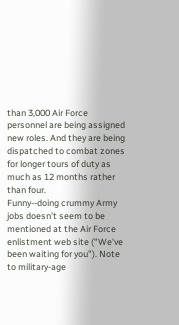than 3,000 Air Force personnel are being assigned new roles. And they are being dispatched to combat zones for longer tours of duty as much as 12 months rather than four.
Funny--doing crummy Army jobs doesn't seem to be mentioned at the Air Force enlistment web site ("We've been waiting for you"). Note to military-age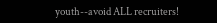youth--avoid ALL recruiters!